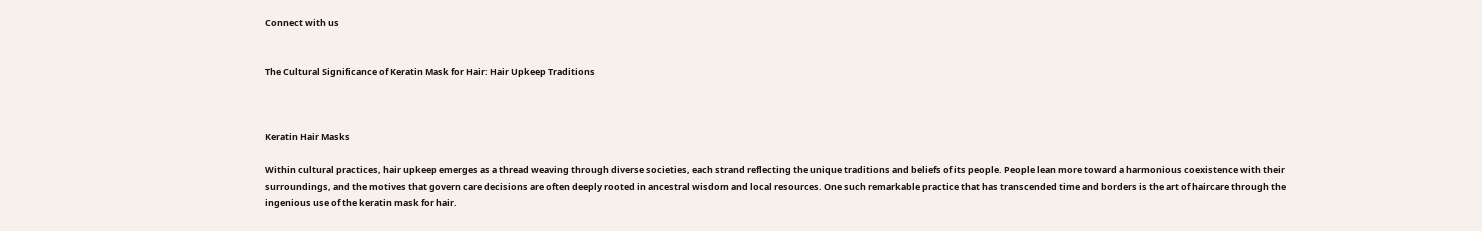Connect with us


The Cultural Significance of Keratin Mask for Hair: Hair Upkeep Traditions



Keratin Hair Masks

Within cultural practices, hair upkeep emerges as a thread weaving through diverse societies, each strand reflecting the unique traditions and beliefs of its people. People lean more toward a harmonious coexistence with their surroundings, and the motives that govern care decisions are often deeply rooted in ancestral wisdom and local resources. One such remarkable practice that has transcended time and borders is the art of haircare through the ingenious use of the keratin mask for hair.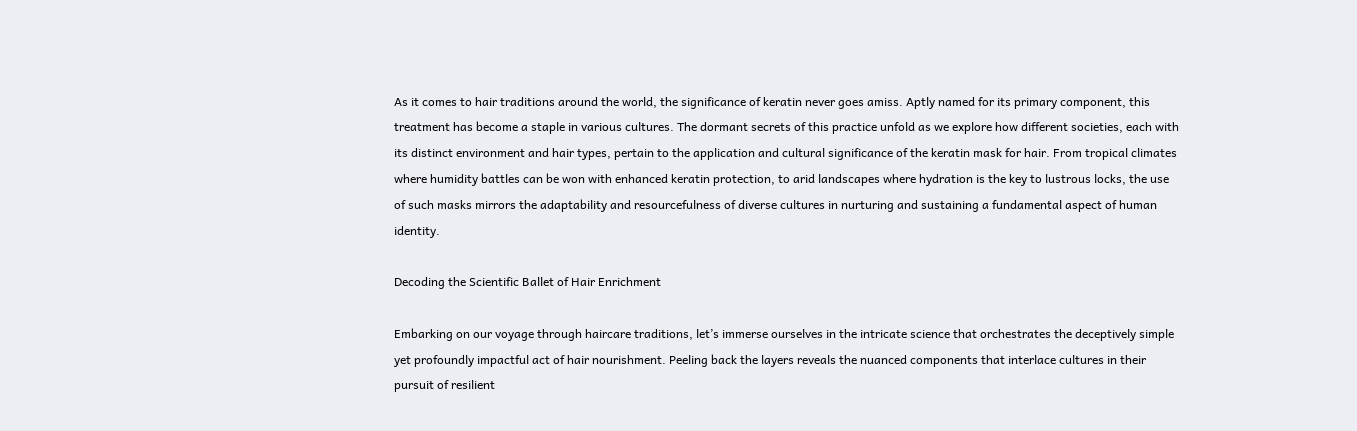As it comes to hair traditions around the world, the significance of keratin never goes amiss. Aptly named for its primary component, this treatment has become a staple in various cultures. The dormant secrets of this practice unfold as we explore how different societies, each with its distinct environment and hair types, pertain to the application and cultural significance of the keratin mask for hair. From tropical climates where humidity battles can be won with enhanced keratin protection, to arid landscapes where hydration is the key to lustrous locks, the use of such masks mirrors the adaptability and resourcefulness of diverse cultures in nurturing and sustaining a fundamental aspect of human identity.

Decoding the Scientific Ballet of Hair Enrichment

Embarking on our voyage through haircare traditions, let’s immerse ourselves in the intricate science that orchestrates the deceptively simple yet profoundly impactful act of hair nourishment. Peeling back the layers reveals the nuanced components that interlace cultures in their pursuit of resilient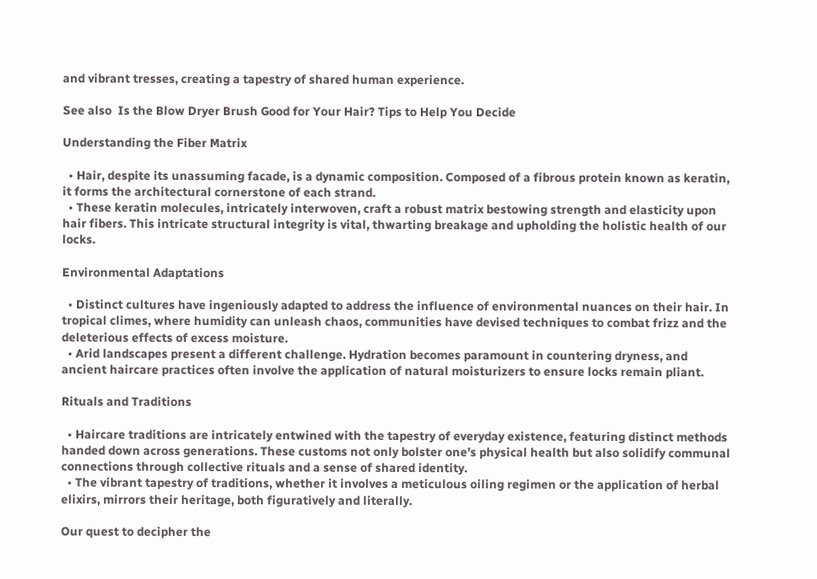and vibrant tresses, creating a tapestry of shared human experience.

See also  Is the Blow Dryer Brush Good for Your Hair? Tips to Help You Decide

Understanding the Fiber Matrix

  • Hair, despite its unassuming facade, is a dynamic composition. Composed of a fibrous protein known as keratin, it forms the architectural cornerstone of each strand.
  • These keratin molecules, intricately interwoven, craft a robust matrix bestowing strength and elasticity upon hair fibers. This intricate structural integrity is vital, thwarting breakage and upholding the holistic health of our locks.

Environmental Adaptations

  • Distinct cultures have ingeniously adapted to address the influence of environmental nuances on their hair. In tropical climes, where humidity can unleash chaos, communities have devised techniques to combat frizz and the deleterious effects of excess moisture.
  • Arid landscapes present a different challenge. Hydration becomes paramount in countering dryness, and ancient haircare practices often involve the application of natural moisturizers to ensure locks remain pliant.

Rituals and Traditions

  • Haircare traditions are intricately entwined with the tapestry of everyday existence, featuring distinct methods handed down across generations. These customs not only bolster one’s physical health but also solidify communal connections through collective rituals and a sense of shared identity.
  • The vibrant tapestry of traditions, whether it involves a meticulous oiling regimen or the application of herbal elixirs, mirrors their heritage, both figuratively and literally.

Our quest to decipher the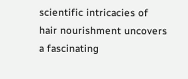scientific intricacies of hair nourishment uncovers a fascinating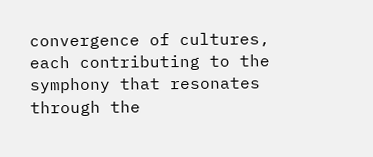convergence of cultures, each contributing to the symphony that resonates through the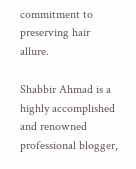commitment to preserving hair allure.

Shabbir Ahmad is a highly accomplished and renowned professional blogger,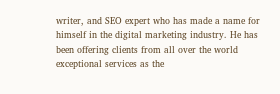writer, and SEO expert who has made a name for himself in the digital marketing industry. He has been offering clients from all over the world exceptional services as the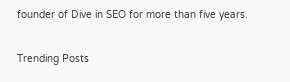founder of Dive in SEO for more than five years.

Trending Posts